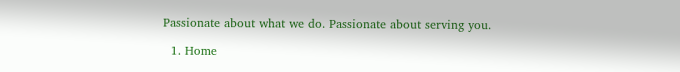Passionate about what we do. Passionate about serving you.

  1. Home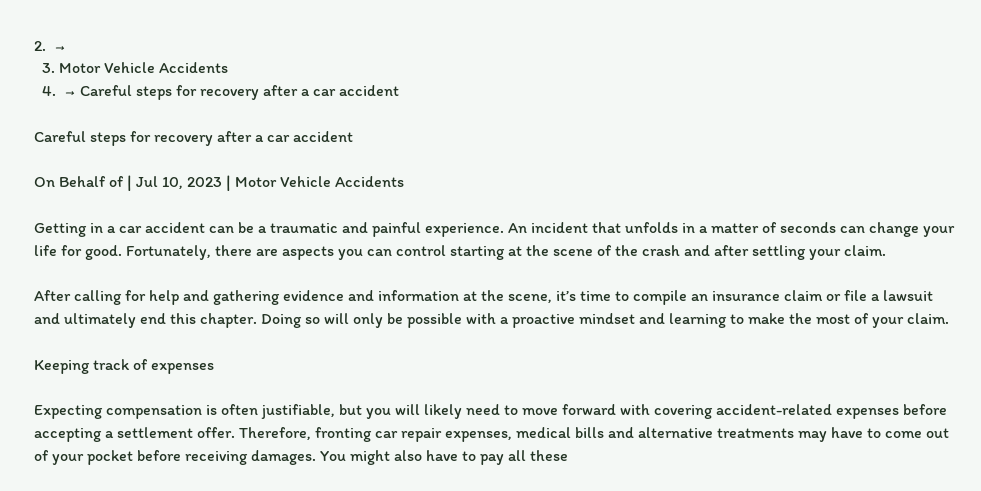2.  →
  3. Motor Vehicle Accidents
  4.  → Careful steps for recovery after a car accident

Careful steps for recovery after a car accident

On Behalf of | Jul 10, 2023 | Motor Vehicle Accidents

Getting in a car accident can be a traumatic and painful experience. An incident that unfolds in a matter of seconds can change your life for good. Fortunately, there are aspects you can control starting at the scene of the crash and after settling your claim.

After calling for help and gathering evidence and information at the scene, it’s time to compile an insurance claim or file a lawsuit and ultimately end this chapter. Doing so will only be possible with a proactive mindset and learning to make the most of your claim.

Keeping track of expenses

Expecting compensation is often justifiable, but you will likely need to move forward with covering accident-related expenses before accepting a settlement offer. Therefore, fronting car repair expenses, medical bills and alternative treatments may have to come out of your pocket before receiving damages. You might also have to pay all these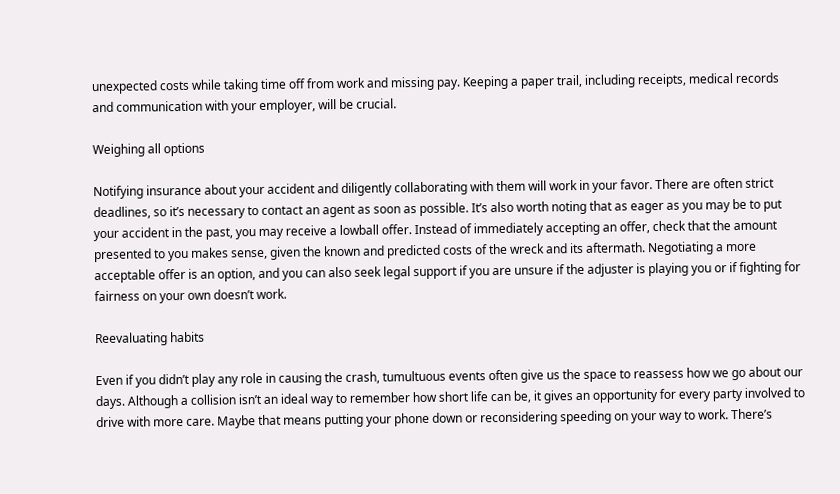unexpected costs while taking time off from work and missing pay. Keeping a paper trail, including receipts, medical records and communication with your employer, will be crucial.

Weighing all options

Notifying insurance about your accident and diligently collaborating with them will work in your favor. There are often strict deadlines, so it’s necessary to contact an agent as soon as possible. It’s also worth noting that as eager as you may be to put your accident in the past, you may receive a lowball offer. Instead of immediately accepting an offer, check that the amount presented to you makes sense, given the known and predicted costs of the wreck and its aftermath. Negotiating a more acceptable offer is an option, and you can also seek legal support if you are unsure if the adjuster is playing you or if fighting for fairness on your own doesn’t work.

Reevaluating habits

Even if you didn’t play any role in causing the crash, tumultuous events often give us the space to reassess how we go about our days. Although a collision isn’t an ideal way to remember how short life can be, it gives an opportunity for every party involved to drive with more care. Maybe that means putting your phone down or reconsidering speeding on your way to work. There’s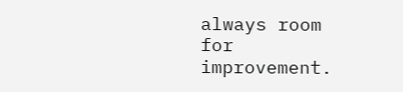always room for improvement.